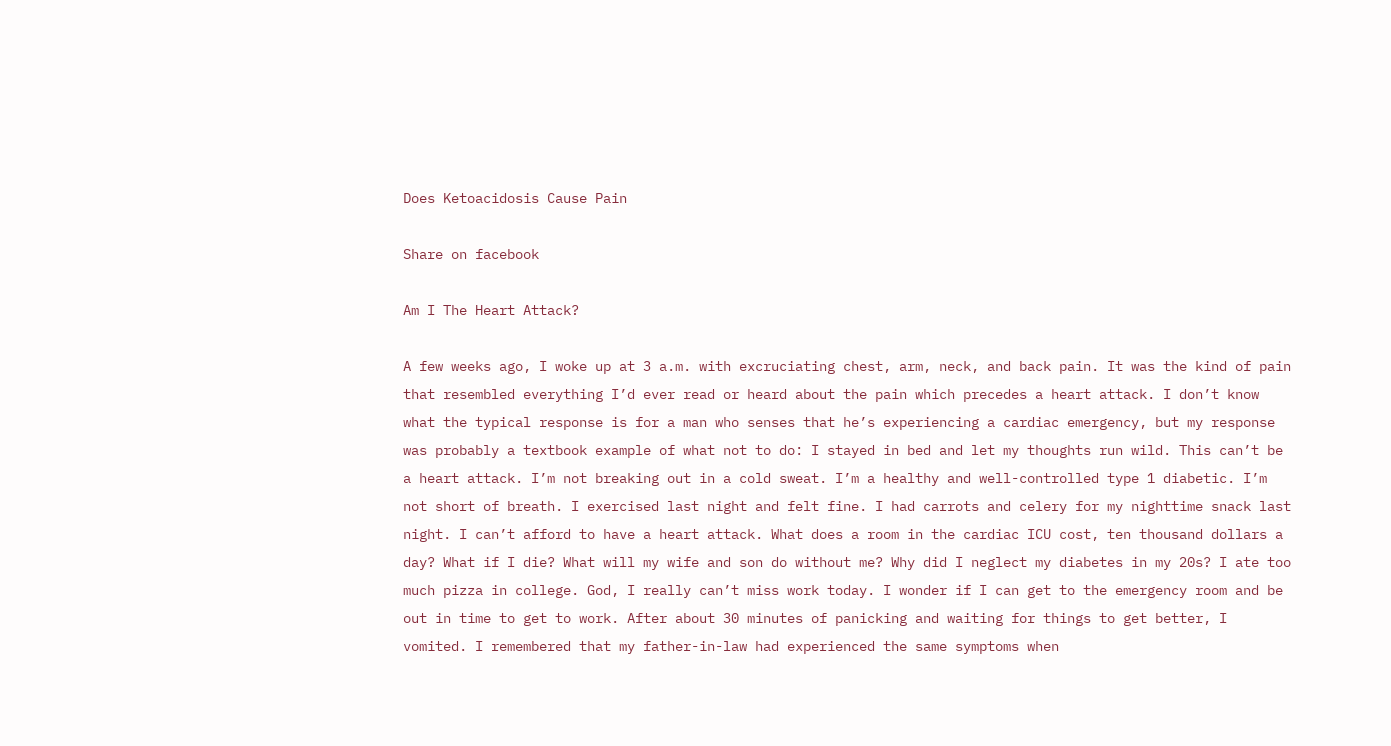Does Ketoacidosis Cause Pain

Share on facebook

Am I The Heart Attack?

A few weeks ago, I woke up at 3 a.m. with excruciating chest, arm, neck, and back pain. It was the kind of pain that resembled everything I’d ever read or heard about the pain which precedes a heart attack. I don’t know what the typical response is for a man who senses that he’s experiencing a cardiac emergency, but my response was probably a textbook example of what not to do: I stayed in bed and let my thoughts run wild. This can’t be a heart attack. I’m not breaking out in a cold sweat. I’m a healthy and well-controlled type 1 diabetic. I’m not short of breath. I exercised last night and felt fine. I had carrots and celery for my nighttime snack last night. I can’t afford to have a heart attack. What does a room in the cardiac ICU cost, ten thousand dollars a day? What if I die? What will my wife and son do without me? Why did I neglect my diabetes in my 20s? I ate too much pizza in college. God, I really can’t miss work today. I wonder if I can get to the emergency room and be out in time to get to work. After about 30 minutes of panicking and waiting for things to get better, I vomited. I remembered that my father-in-law had experienced the same symptoms when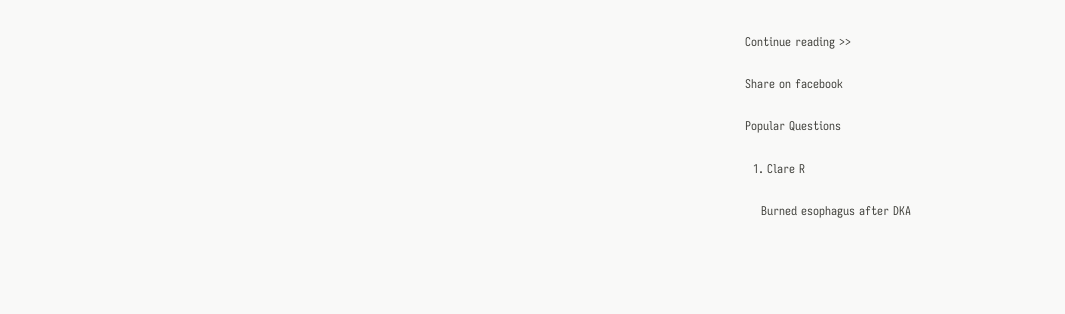Continue reading >>

Share on facebook

Popular Questions

  1. Clare R

    Burned esophagus after DKA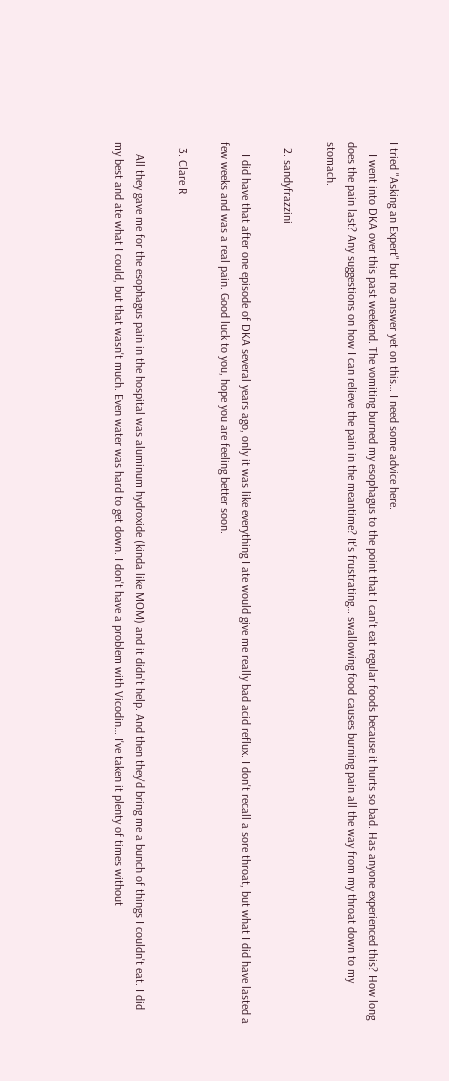I tried "Asking an Expert" but no answer yet on this… I need some advice here.
    I went into DKA over this past weekend. The vomiting burned my esophagus to the point that I can't eat regular foods because it hurts so bad. Has anyone experienced this? How long does the pain last? Any suggestions on how I can relieve the pain in the meantime? It's frustrating… swallowing food causes burning pain all the way from my throat down to my stomach.

  2. sandyfrazzini

    I did have that after one episode of DKA several years ago, only it was like everything I ate would give me really bad acid reflux. I don't recall a sore throat, but what I did have lasted a few weeks and was a real pain. Good luck to you, hope you are feeling better soon.

  3. Clare R

    All they gave me for the esophagus pain in the hospital was aluminum hydroxide (kinda like MOM) and it didn't help. And then they'd bring me a bunch of things I couldn't eat. I did my best and ate what I could, but that wasn't much. Even water was hard to get down. I don't have a problem with Vicodin… I've taken it plenty of times without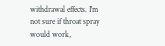withdrawal effects. I'm not sure if throat spray would work,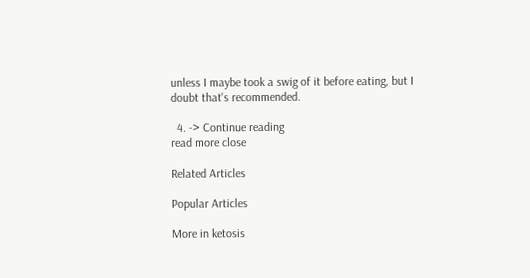unless I maybe took a swig of it before eating, but I doubt that's recommended.

  4. -> Continue reading
read more close

Related Articles

Popular Articles

More in ketosis